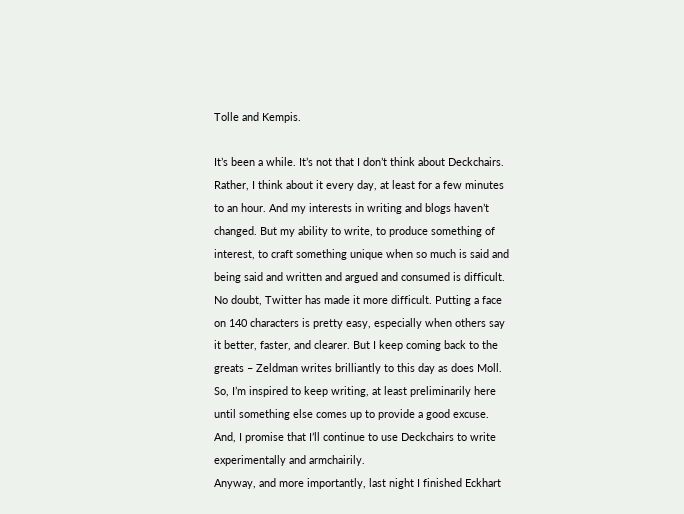Tolle and Kempis.

It’s been a while. It’s not that I don’t think about Deckchairs. Rather, I think about it every day, at least for a few minutes to an hour. And my interests in writing and blogs haven’t changed. But my ability to write, to produce something of interest, to craft something unique when so much is said and being said and written and argued and consumed is difficult.
No doubt, Twitter has made it more difficult. Putting a face on 140 characters is pretty easy, especially when others say it better, faster, and clearer. But I keep coming back to the greats – Zeldman writes brilliantly to this day as does Moll. So, I’m inspired to keep writing, at least preliminarily here until something else comes up to provide a good excuse. And, I promise that I’ll continue to use Deckchairs to write experimentally and armchairily.
Anyway, and more importantly, last night I finished Eckhart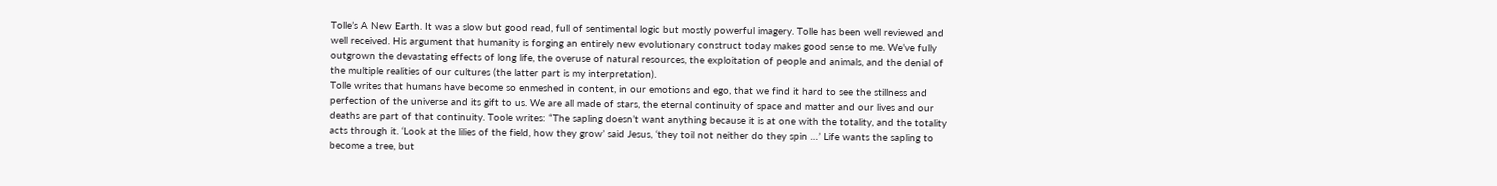Tolle’s A New Earth. It was a slow but good read, full of sentimental logic but mostly powerful imagery. Tolle has been well reviewed and well received. His argument that humanity is forging an entirely new evolutionary construct today makes good sense to me. We’ve fully outgrown the devastating effects of long life, the overuse of natural resources, the exploitation of people and animals, and the denial of the multiple realities of our cultures (the latter part is my interpretation).
Tolle writes that humans have become so enmeshed in content, in our emotions and ego, that we find it hard to see the stillness and perfection of the universe and its gift to us. We are all made of stars, the eternal continuity of space and matter and our lives and our deaths are part of that continuity. Toole writes: “The sapling doesn’t want anything because it is at one with the totality, and the totality acts through it. ‘Look at the lilies of the field, how they grow’ said Jesus, ‘they toil not neither do they spin …’ Life wants the sapling to become a tree, but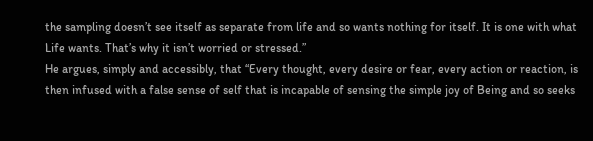the sampling doesn’t see itself as separate from life and so wants nothing for itself. It is one with what Life wants. That’s why it isn’t worried or stressed.”
He argues, simply and accessibly, that “Every thought, every desire or fear, every action or reaction, is then infused with a false sense of self that is incapable of sensing the simple joy of Being and so seeks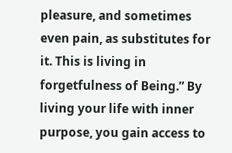pleasure, and sometimes even pain, as substitutes for it. This is living in forgetfulness of Being.” By living your life with inner purpose, you gain access to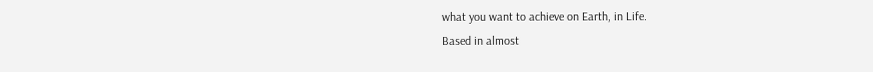what you want to achieve on Earth, in Life.
Based in almost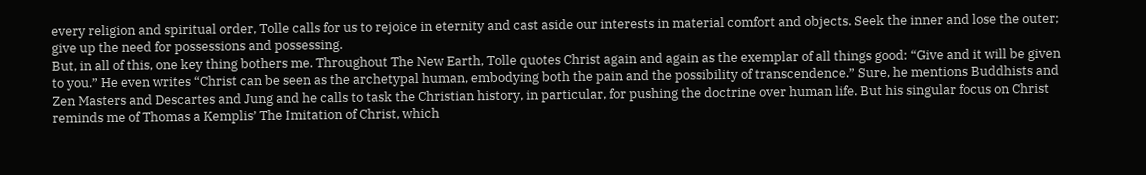every religion and spiritual order, Tolle calls for us to rejoice in eternity and cast aside our interests in material comfort and objects. Seek the inner and lose the outer; give up the need for possessions and possessing.
But, in all of this, one key thing bothers me. Throughout The New Earth, Tolle quotes Christ again and again as the exemplar of all things good: “Give and it will be given to you.” He even writes “Christ can be seen as the archetypal human, embodying both the pain and the possibility of transcendence.” Sure, he mentions Buddhists and Zen Masters and Descartes and Jung and he calls to task the Christian history, in particular, for pushing the doctrine over human life. But his singular focus on Christ reminds me of Thomas a Kemplis’ The Imitation of Christ, which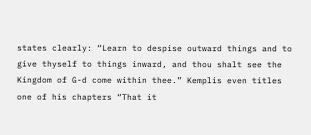states clearly: “Learn to despise outward things and to give thyself to things inward, and thou shalt see the Kingdom of G-d come within thee.” Kemplis even titles one of his chapters “That it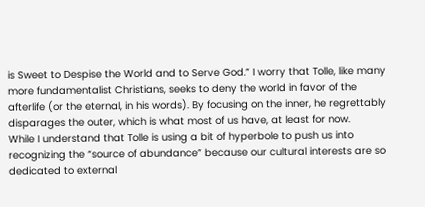is Sweet to Despise the World and to Serve God.” I worry that Tolle, like many more fundamentalist Christians, seeks to deny the world in favor of the afterlife (or the eternal, in his words). By focusing on the inner, he regrettably disparages the outer, which is what most of us have, at least for now.
While I understand that Tolle is using a bit of hyperbole to push us into recognizing the “source of abundance” because our cultural interests are so dedicated to external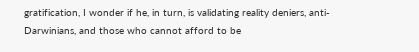gratification, I wonder if he, in turn, is validating reality deniers, anti-Darwinians, and those who cannot afford to be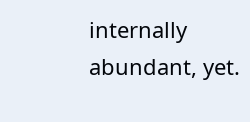internally abundant, yet.